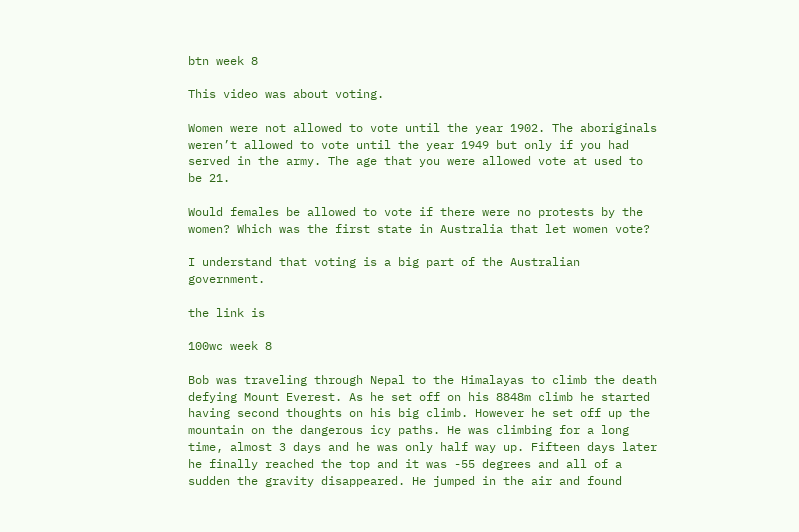btn week 8

This video was about voting.

Women were not allowed to vote until the year 1902. The aboriginals weren’t allowed to vote until the year 1949 but only if you had served in the army. The age that you were allowed vote at used to be 21.

Would females be allowed to vote if there were no protests by the women? Which was the first state in Australia that let women vote?

I understand that voting is a big part of the Australian government.

the link is

100wc week 8

Bob was traveling through Nepal to the Himalayas to climb the death defying Mount Everest. As he set off on his 8848m climb he started having second thoughts on his big climb. However he set off up the mountain on the dangerous icy paths. He was climbing for a long time, almost 3 days and he was only half way up. Fifteen days later he finally reached the top and it was -55 degrees and all of a sudden the gravity disappeared. He jumped in the air and found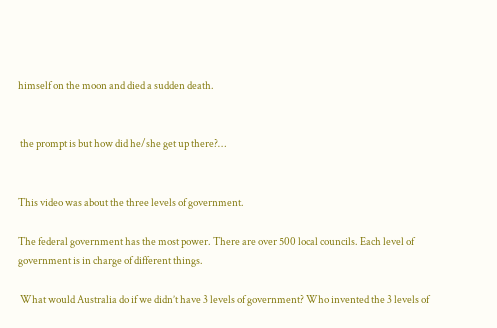himself on the moon and died a sudden death.


 the prompt is but how did he/she get up there?…


This video was about the three levels of government.

The federal government has the most power. There are over 500 local councils. Each level of government is in charge of different things.

 What would Australia do if we didn’t have 3 levels of government? Who invented the 3 levels of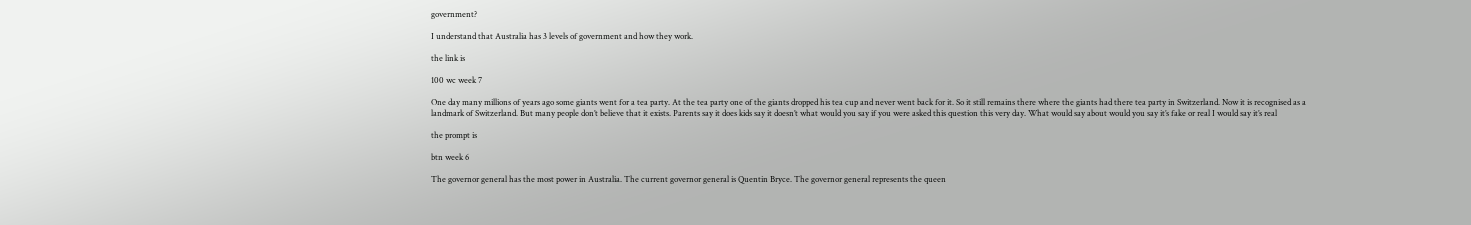government?

I understand that Australia has 3 levels of government and how they work.

the link is

100 wc week 7

One day many millions of years ago some giants went for a tea party. At the tea party one of the giants dropped his tea cup and never went back for it. So it still remains there where the giants had there tea party in Switzerland. Now it is recognised as a landmark of Switzerland. But many people don’t believe that it exists. Parents say it does kids say it doesn’t what would you say if you were asked this question this very day. What would say about would you say it’s fake or real I would say it’s real

the prompt is

btn week 6

The governor general has the most power in Australia. The current governor general is Quentin Bryce. The governor general represents the queen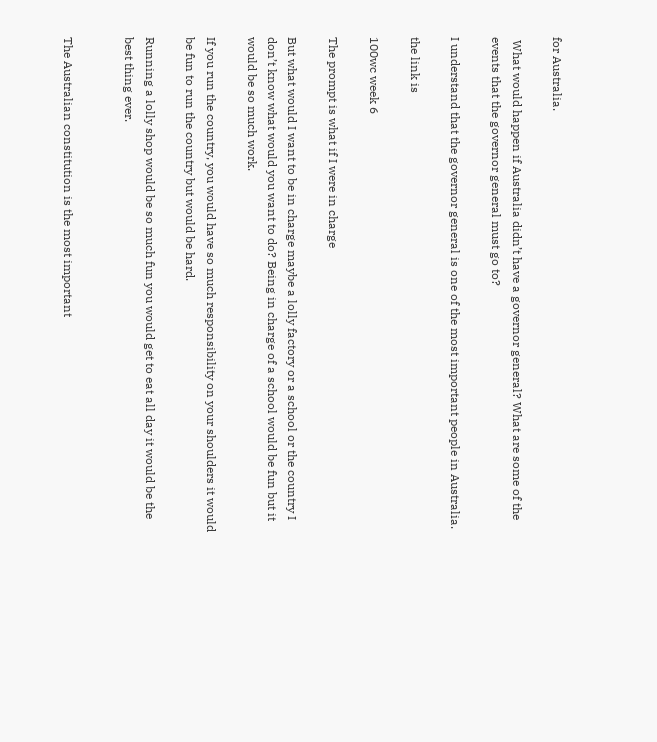for Australia.

 What would happen if Australia didn’t have a governor general? What are some of the events that the governor general must go to?

I understand that the governor general is one of the most important people in Australia.

the link is

100wc week 6

The prompt is what if I were in charge

But what would I want to be in charge maybe a lolly factory or a school or the country I don’t know what would you want to do? Being in charge of a school would be fun but it would be so much work.

If you run the country, you would have so much responsibility on your shoulders it would be fun to run the country but would be hard.

Running a lolly shop would be so much fun you would get to eat all day it would be the best thing ever.


The Australian constitution is the most important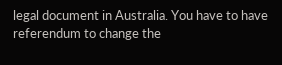legal document in Australia. You have to have referendum to change the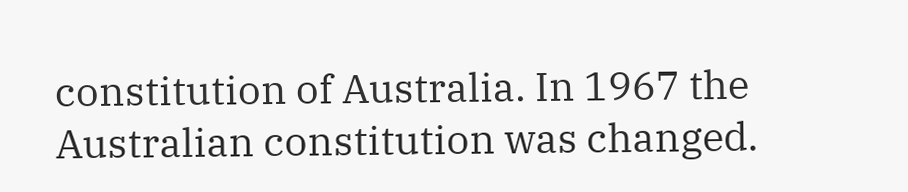constitution of Australia. In 1967 the Australian constitution was changed.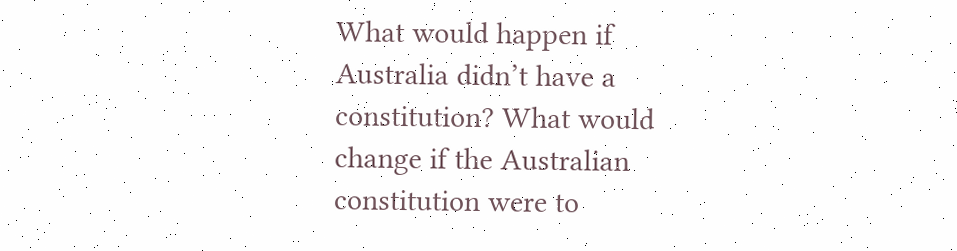What would happen if Australia didn’t have a constitution? What would change if the Australian constitution were to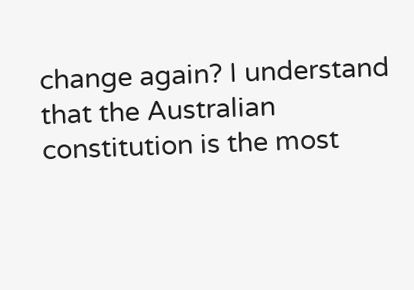change again? I understand that the Australian constitution is the most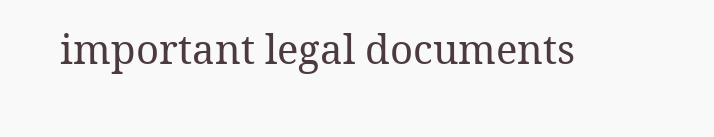important legal documents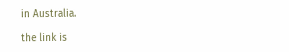in Australia.

the link is